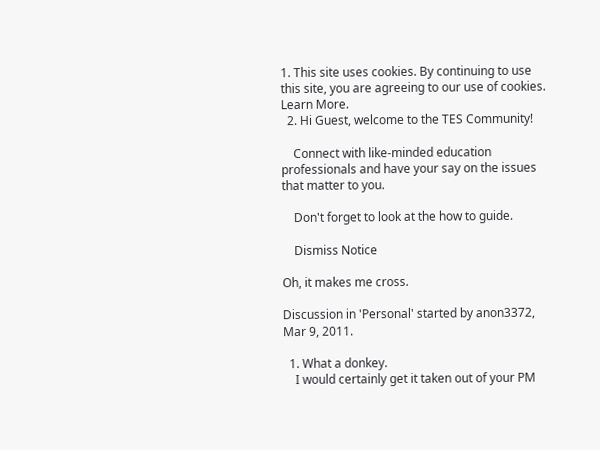1. This site uses cookies. By continuing to use this site, you are agreeing to our use of cookies. Learn More.
  2. Hi Guest, welcome to the TES Community!

    Connect with like-minded education professionals and have your say on the issues that matter to you.

    Don't forget to look at the how to guide.

    Dismiss Notice

Oh, it makes me cross.

Discussion in 'Personal' started by anon3372, Mar 9, 2011.

  1. What a donkey.
    I would certainly get it taken out of your PM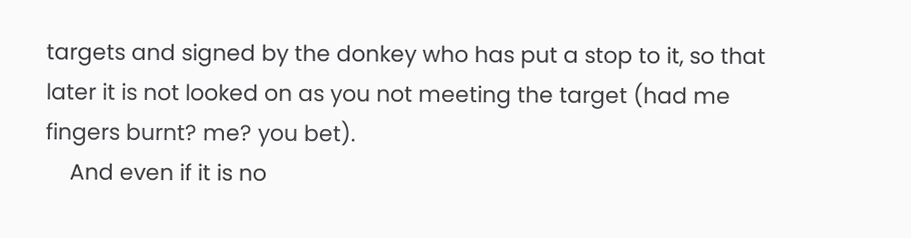targets and signed by the donkey who has put a stop to it, so that later it is not looked on as you not meeting the target (had me fingers burnt? me? you bet).
    And even if it is no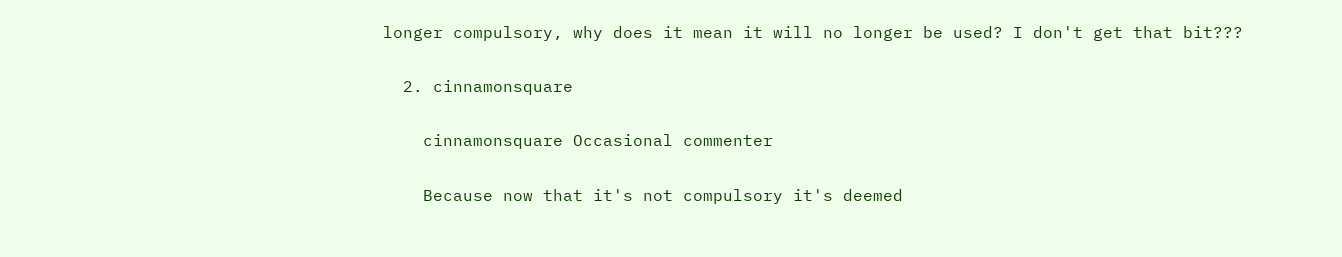longer compulsory, why does it mean it will no longer be used? I don't get that bit???

  2. cinnamonsquare

    cinnamonsquare Occasional commenter

    Because now that it's not compulsory it's deemed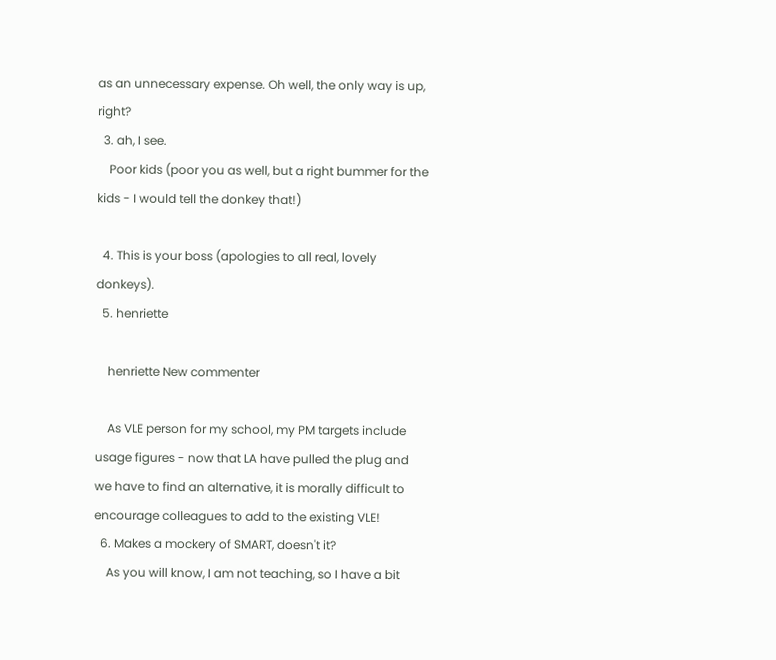as an unnecessary expense. Oh well, the only way is up, right?
  3. ah, I see.
    Poor kids (poor you as well, but a right bummer for the kids - I would tell the donkey that!)

  4. This is your boss (apologies to all real, lovely donkeys).
  5. henriette

    henriette New commenter

    As VLE person for my school, my PM targets include usage figures - now that LA have pulled the plug and we have to find an alternative, it is morally difficult to encourage colleagues to add to the existing VLE!
  6. Makes a mockery of SMART, doesn't it?
    As you will know, I am not teaching, so I have a bit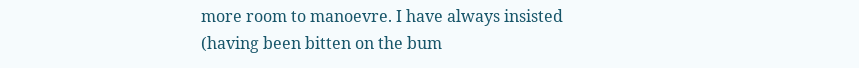more room to manoevre. I have always insisted (having been bitten on the bum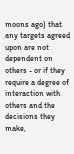moons ago) that any targets agreed upon are not dependent on others - or if they require a degree of interaction with others and the decisions they make,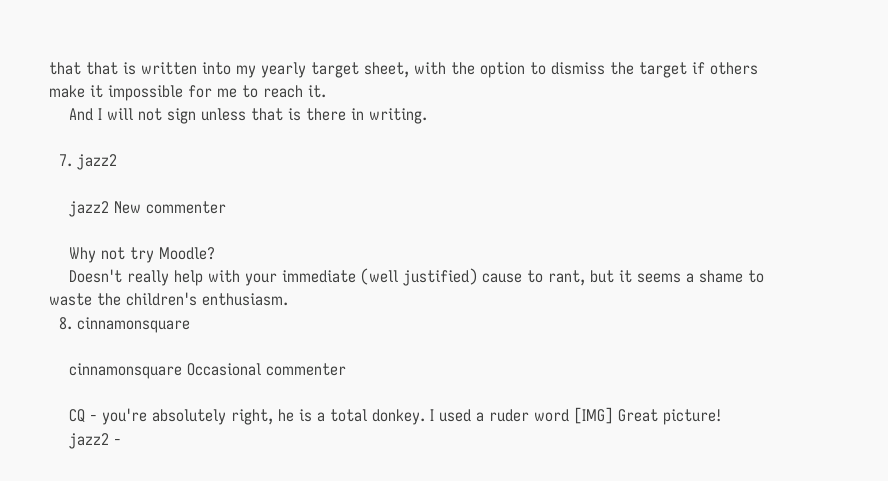that that is written into my yearly target sheet, with the option to dismiss the target if others make it impossible for me to reach it.
    And I will not sign unless that is there in writing.

  7. jazz2

    jazz2 New commenter

    Why not try Moodle?
    Doesn't really help with your immediate (well justified) cause to rant, but it seems a shame to waste the children's enthusiasm.
  8. cinnamonsquare

    cinnamonsquare Occasional commenter

    CQ - you're absolutely right, he is a total donkey. I used a ruder word [IMG] Great picture!
    jazz2 -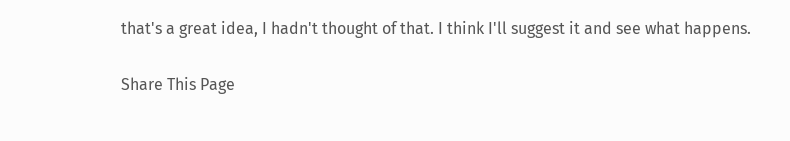that's a great idea, I hadn't thought of that. I think I'll suggest it and see what happens.

Share This Page